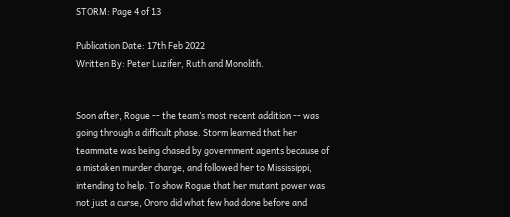STORM: Page 4 of 13

Publication Date: 17th Feb 2022
Written By: Peter Luzifer, Ruth and Monolith.


Soon after, Rogue -- the team’s most recent addition -- was going through a difficult phase. Storm learned that her teammate was being chased by government agents because of a mistaken murder charge, and followed her to Mississippi, intending to help. To show Rogue that her mutant power was not just a curse, Ororo did what few had done before and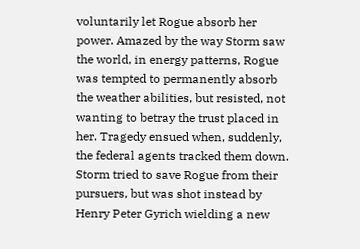voluntarily let Rogue absorb her power. Amazed by the way Storm saw the world, in energy patterns, Rogue was tempted to permanently absorb the weather abilities, but resisted, not wanting to betray the trust placed in her. Tragedy ensued when, suddenly, the federal agents tracked them down. Storm tried to save Rogue from their pursuers, but was shot instead by Henry Peter Gyrich wielding a new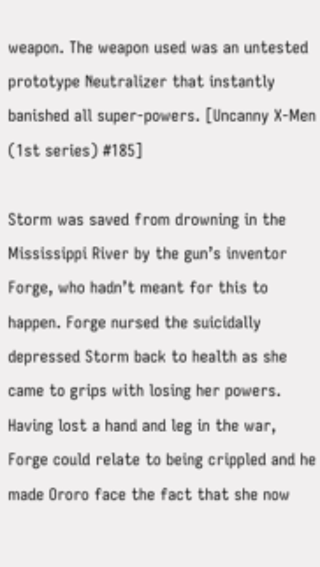weapon. The weapon used was an untested prototype Neutralizer that instantly banished all super-powers. [Uncanny X-Men (1st series) #185]

Storm was saved from drowning in the Mississippi River by the gun’s inventor Forge, who hadn’t meant for this to happen. Forge nursed the suicidally depressed Storm back to health as she came to grips with losing her powers. Having lost a hand and leg in the war, Forge could relate to being crippled and he made Ororo face the fact that she now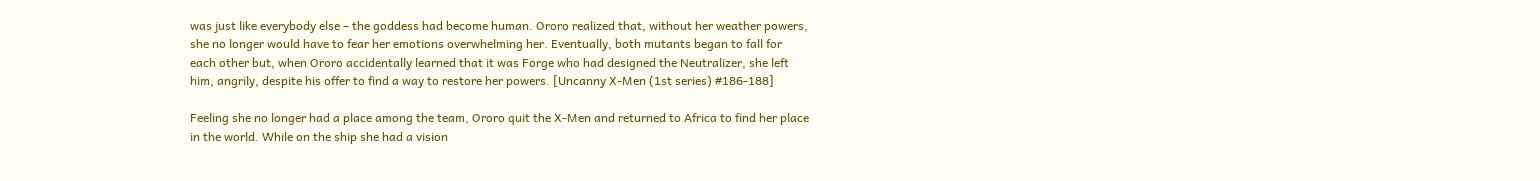was just like everybody else – the goddess had become human. Ororo realized that, without her weather powers, she no longer would have to fear her emotions overwhelming her. Eventually, both mutants began to fall for each other but, when Ororo accidentally learned that it was Forge who had designed the Neutralizer, she left him, angrily, despite his offer to find a way to restore her powers. [Uncanny X-Men (1st series) #186-188]

Feeling she no longer had a place among the team, Ororo quit the X-Men and returned to Africa to find her place in the world. While on the ship she had a vision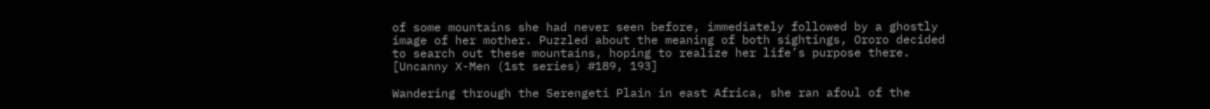of some mountains she had never seen before, immediately followed by a ghostly image of her mother. Puzzled about the meaning of both sightings, Ororo decided to search out these mountains, hoping to realize her life’s purpose there. [Uncanny X-Men (1st series) #189, 193]

Wandering through the Serengeti Plain in east Africa, she ran afoul of the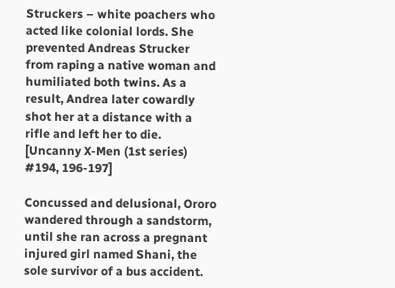Struckers – white poachers who acted like colonial lords. She prevented Andreas Strucker from raping a native woman and humiliated both twins. As a result, Andrea later cowardly shot her at a distance with a rifle and left her to die. [Uncanny X-Men (1st series) #194, 196-197]

Concussed and delusional, Ororo wandered through a sandstorm, until she ran across a pregnant injured girl named Shani, the sole survivor of a bus accident.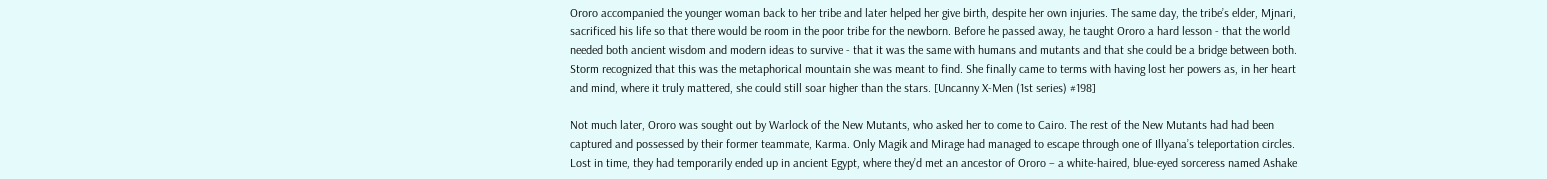Ororo accompanied the younger woman back to her tribe and later helped her give birth, despite her own injuries. The same day, the tribe’s elder, Mjnari, sacrificed his life so that there would be room in the poor tribe for the newborn. Before he passed away, he taught Ororo a hard lesson - that the world needed both ancient wisdom and modern ideas to survive - that it was the same with humans and mutants and that she could be a bridge between both. Storm recognized that this was the metaphorical mountain she was meant to find. She finally came to terms with having lost her powers as, in her heart and mind, where it truly mattered, she could still soar higher than the stars. [Uncanny X-Men (1st series) #198]

Not much later, Ororo was sought out by Warlock of the New Mutants, who asked her to come to Cairo. The rest of the New Mutants had had been captured and possessed by their former teammate, Karma. Only Magik and Mirage had managed to escape through one of Illyana’s teleportation circles. Lost in time, they had temporarily ended up in ancient Egypt, where they’d met an ancestor of Ororo – a white-haired, blue-eyed sorceress named Ashake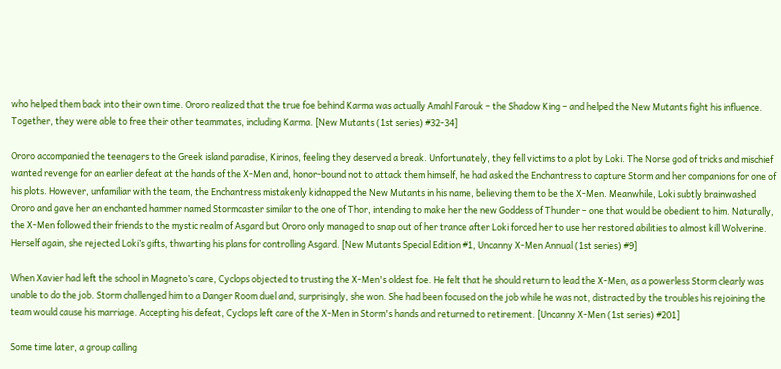who helped them back into their own time. Ororo realized that the true foe behind Karma was actually Amahl Farouk – the Shadow King – and helped the New Mutants fight his influence. Together, they were able to free their other teammates, including Karma. [New Mutants (1st series) #32-34]

Ororo accompanied the teenagers to the Greek island paradise, Kirinos, feeling they deserved a break. Unfortunately, they fell victims to a plot by Loki. The Norse god of tricks and mischief wanted revenge for an earlier defeat at the hands of the X-Men and, honor-bound not to attack them himself, he had asked the Enchantress to capture Storm and her companions for one of his plots. However, unfamiliar with the team, the Enchantress mistakenly kidnapped the New Mutants in his name, believing them to be the X-Men. Meanwhile, Loki subtly brainwashed Ororo and gave her an enchanted hammer named Stormcaster similar to the one of Thor, intending to make her the new Goddess of Thunder – one that would be obedient to him. Naturally, the X-Men followed their friends to the mystic realm of Asgard but Ororo only managed to snap out of her trance after Loki forced her to use her restored abilities to almost kill Wolverine. Herself again, she rejected Loki’s gifts, thwarting his plans for controlling Asgard. [New Mutants Special Edition #1, Uncanny X-Men Annual (1st series) #9]

When Xavier had left the school in Magneto’s care, Cyclops objected to trusting the X-Men's oldest foe. He felt that he should return to lead the X-Men, as a powerless Storm clearly was unable to do the job. Storm challenged him to a Danger Room duel and, surprisingly, she won. She had been focused on the job while he was not, distracted by the troubles his rejoining the team would cause his marriage. Accepting his defeat, Cyclops left care of the X-Men in Storm's hands and returned to retirement. [Uncanny X-Men (1st series) #201]

Some time later, a group calling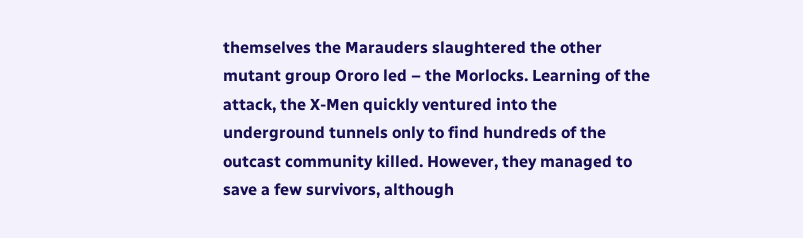themselves the Marauders slaughtered the other mutant group Ororo led – the Morlocks. Learning of the attack, the X-Men quickly ventured into the underground tunnels only to find hundreds of the outcast community killed. However, they managed to save a few survivors, although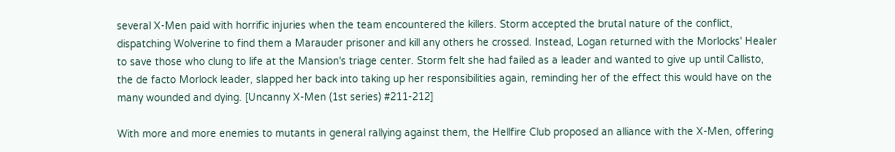several X-Men paid with horrific injuries when the team encountered the killers. Storm accepted the brutal nature of the conflict, dispatching Wolverine to find them a Marauder prisoner and kill any others he crossed. Instead, Logan returned with the Morlocks' Healer to save those who clung to life at the Mansion's triage center. Storm felt she had failed as a leader and wanted to give up until Callisto, the de facto Morlock leader, slapped her back into taking up her responsibilities again, reminding her of the effect this would have on the many wounded and dying. [Uncanny X-Men (1st series) #211-212]

With more and more enemies to mutants in general rallying against them, the Hellfire Club proposed an alliance with the X-Men, offering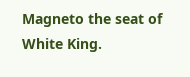Magneto the seat of White King.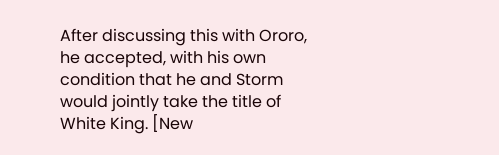After discussing this with Ororo, he accepted, with his own condition that he and Storm would jointly take the title of White King. [New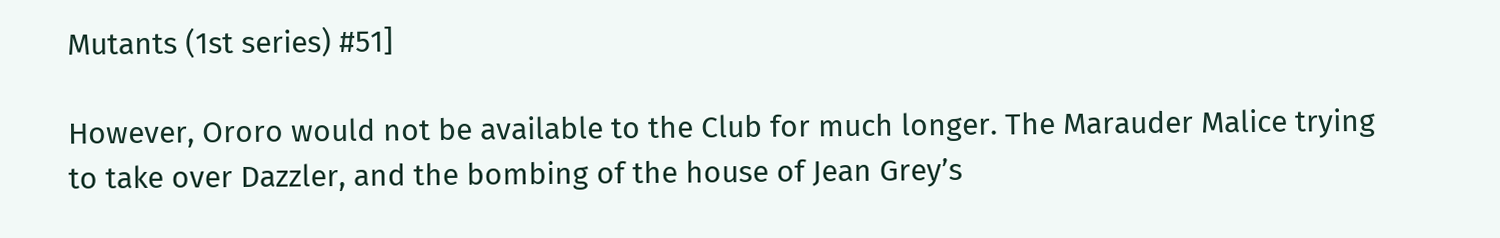Mutants (1st series) #51]

However, Ororo would not be available to the Club for much longer. The Marauder Malice trying to take over Dazzler, and the bombing of the house of Jean Grey’s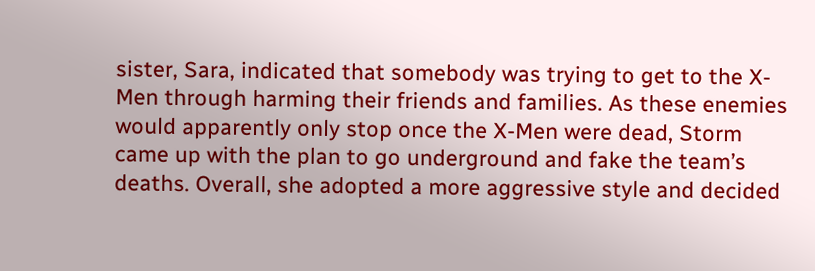sister, Sara, indicated that somebody was trying to get to the X-Men through harming their friends and families. As these enemies would apparently only stop once the X-Men were dead, Storm came up with the plan to go underground and fake the team’s deaths. Overall, she adopted a more aggressive style and decided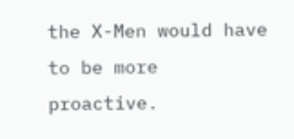the X-Men would have to be more proactive.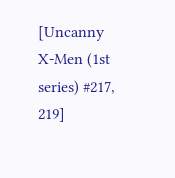[Uncanny X-Men (1st series) #217, 219]